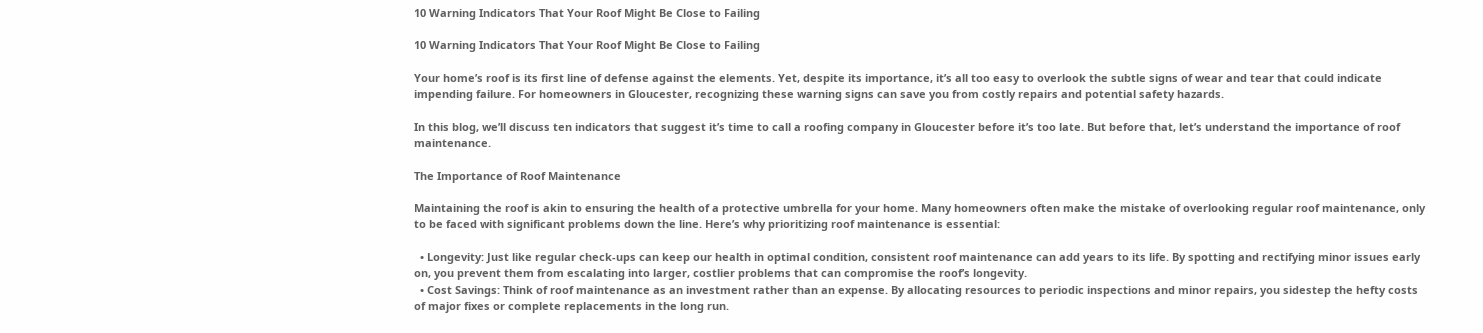10 Warning Indicators That Your Roof Might Be Close to Failing

10 Warning Indicators That Your Roof Might Be Close to Failing

Your home’s roof is its first line of defense against the elements. Yet, despite its importance, it’s all too easy to overlook the subtle signs of wear and tear that could indicate impending failure. For homeowners in Gloucester, recognizing these warning signs can save you from costly repairs and potential safety hazards.

In this blog, we’ll discuss ten indicators that suggest it’s time to call a roofing company in Gloucester before it’s too late. But before that, let’s understand the importance of roof maintenance.

The Importance of Roof Maintenance

Maintaining the roof is akin to ensuring the health of a protective umbrella for your home. Many homeowners often make the mistake of overlooking regular roof maintenance, only to be faced with significant problems down the line. Here’s why prioritizing roof maintenance is essential:

  • Longevity: Just like regular check-ups can keep our health in optimal condition, consistent roof maintenance can add years to its life. By spotting and rectifying minor issues early on, you prevent them from escalating into larger, costlier problems that can compromise the roof’s longevity.
  • Cost Savings: Think of roof maintenance as an investment rather than an expense. By allocating resources to periodic inspections and minor repairs, you sidestep the hefty costs of major fixes or complete replacements in the long run.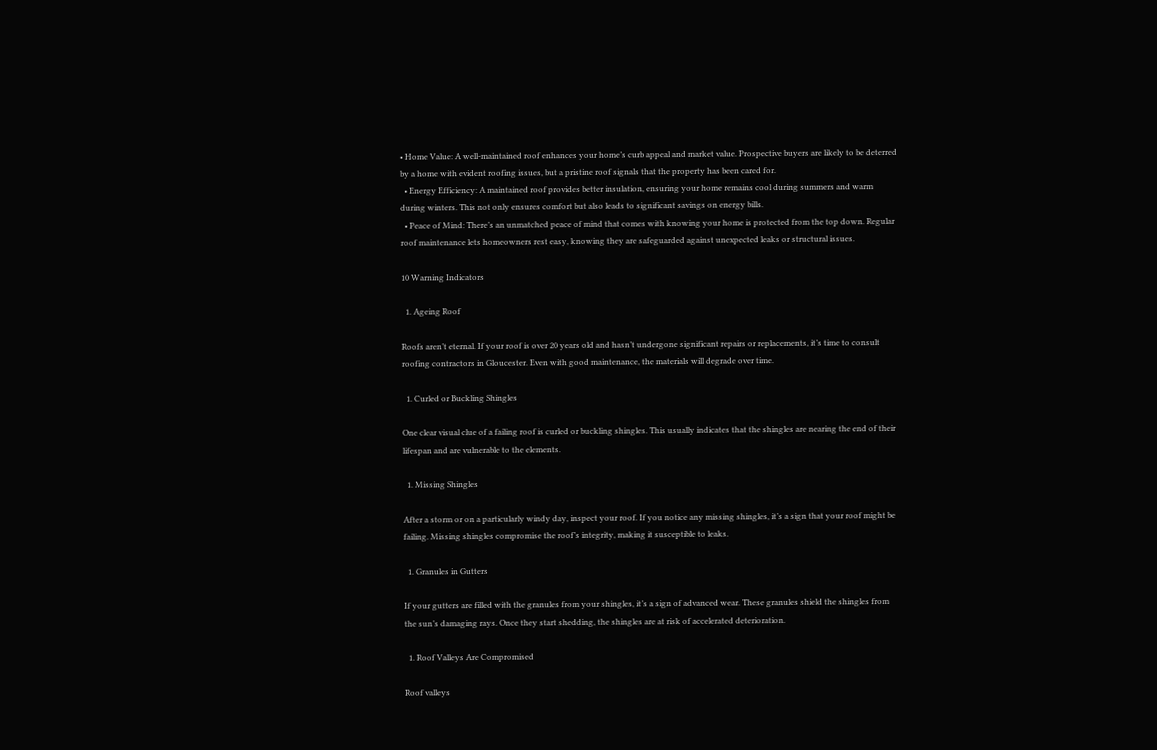• Home Value: A well-maintained roof enhances your home’s curb appeal and market value. Prospective buyers are likely to be deterred by a home with evident roofing issues, but a pristine roof signals that the property has been cared for.
  • Energy Efficiency: A maintained roof provides better insulation, ensuring your home remains cool during summers and warm during winters. This not only ensures comfort but also leads to significant savings on energy bills.
  • Peace of Mind: There’s an unmatched peace of mind that comes with knowing your home is protected from the top down. Regular roof maintenance lets homeowners rest easy, knowing they are safeguarded against unexpected leaks or structural issues.

10 Warning Indicators

  1. Ageing Roof

Roofs aren’t eternal. If your roof is over 20 years old and hasn’t undergone significant repairs or replacements, it’s time to consult roofing contractors in Gloucester. Even with good maintenance, the materials will degrade over time.

  1. Curled or Buckling Shingles

One clear visual clue of a failing roof is curled or buckling shingles. This usually indicates that the shingles are nearing the end of their lifespan and are vulnerable to the elements.

  1. Missing Shingles

After a storm or on a particularly windy day, inspect your roof. If you notice any missing shingles, it’s a sign that your roof might be failing. Missing shingles compromise the roof’s integrity, making it susceptible to leaks.

  1. Granules in Gutters

If your gutters are filled with the granules from your shingles, it’s a sign of advanced wear. These granules shield the shingles from the sun’s damaging rays. Once they start shedding, the shingles are at risk of accelerated deterioration.

  1. Roof Valleys Are Compromised

Roof valleys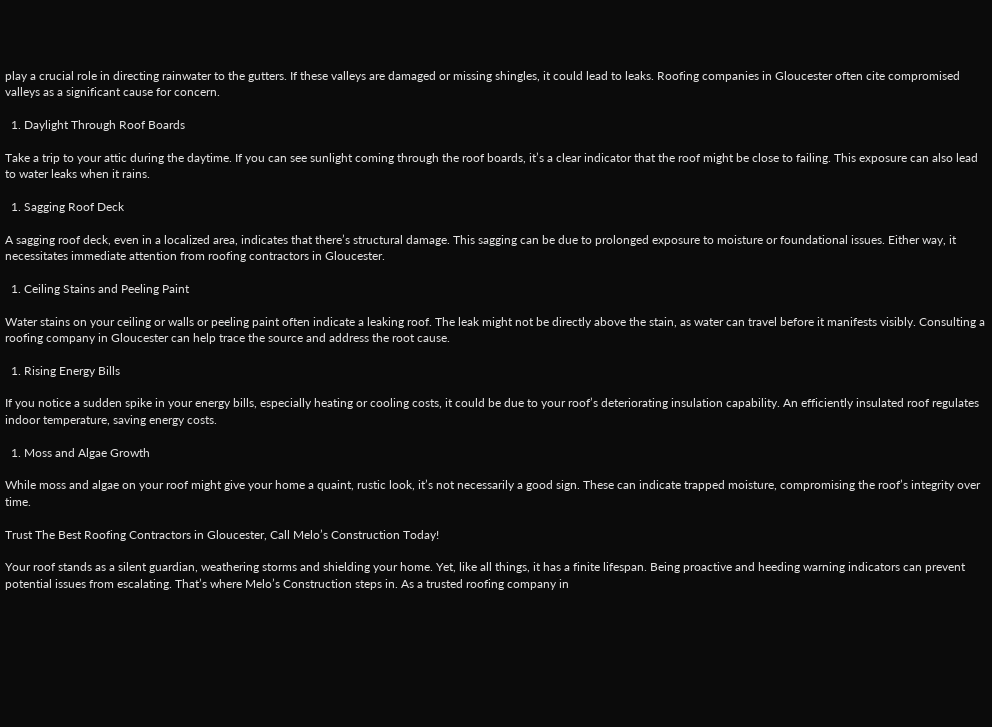play a crucial role in directing rainwater to the gutters. If these valleys are damaged or missing shingles, it could lead to leaks. Roofing companies in Gloucester often cite compromised valleys as a significant cause for concern.

  1. Daylight Through Roof Boards

Take a trip to your attic during the daytime. If you can see sunlight coming through the roof boards, it’s a clear indicator that the roof might be close to failing. This exposure can also lead to water leaks when it rains.

  1. Sagging Roof Deck

A sagging roof deck, even in a localized area, indicates that there’s structural damage. This sagging can be due to prolonged exposure to moisture or foundational issues. Either way, it necessitates immediate attention from roofing contractors in Gloucester.

  1. Ceiling Stains and Peeling Paint

Water stains on your ceiling or walls or peeling paint often indicate a leaking roof. The leak might not be directly above the stain, as water can travel before it manifests visibly. Consulting a roofing company in Gloucester can help trace the source and address the root cause.

  1. Rising Energy Bills

If you notice a sudden spike in your energy bills, especially heating or cooling costs, it could be due to your roof’s deteriorating insulation capability. An efficiently insulated roof regulates indoor temperature, saving energy costs.

  1. Moss and Algae Growth

While moss and algae on your roof might give your home a quaint, rustic look, it’s not necessarily a good sign. These can indicate trapped moisture, compromising the roof’s integrity over time.

Trust The Best Roofing Contractors in Gloucester, Call Melo’s Construction Today!

Your roof stands as a silent guardian, weathering storms and shielding your home. Yet, like all things, it has a finite lifespan. Being proactive and heeding warning indicators can prevent potential issues from escalating. That’s where Melo’s Construction steps in. As a trusted roofing company in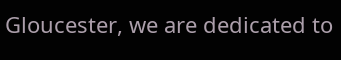Gloucester, we are dedicated to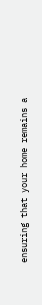ensuring that your home remains a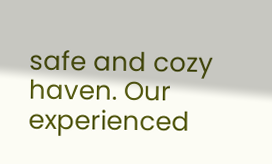safe and cozy haven. Our experienced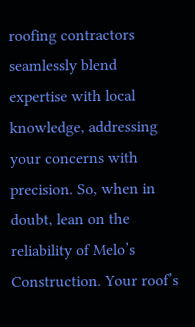roofing contractors seamlessly blend expertise with local knowledge, addressing your concerns with precision. So, when in doubt, lean on the reliability of Melo’s Construction. Your roof’s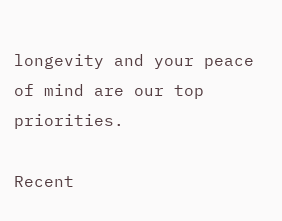longevity and your peace of mind are our top priorities.

Recent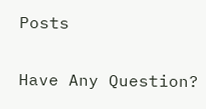Posts

Have Any Question?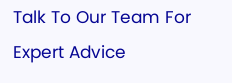Talk To Our Team For Expert Advice